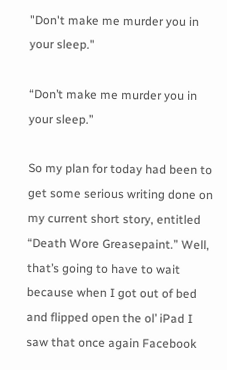"Don't make me murder you in your sleep."

“Don’t make me murder you in your sleep.”

So my plan for today had been to get some serious writing done on my current short story, entitled “Death Wore Greasepaint.” Well, that’s going to have to wait because when I got out of bed and flipped open the ol’ iPad I saw that once again Facebook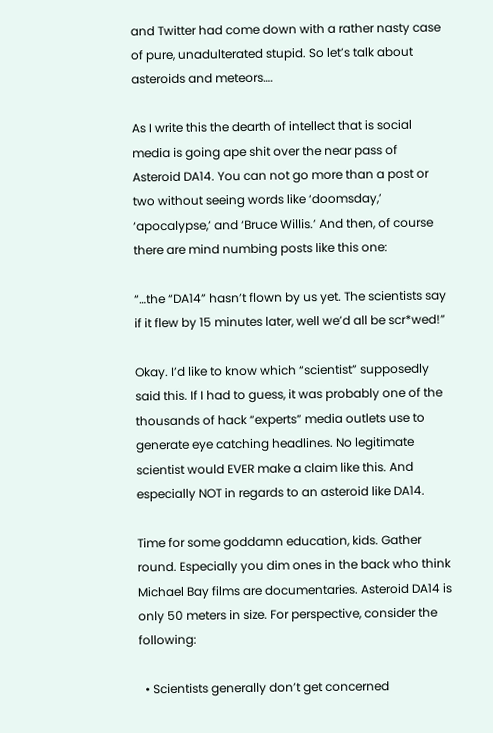and Twitter had come down with a rather nasty case of pure, unadulterated stupid. So let’s talk about asteroids and meteors….

As I write this the dearth of intellect that is social media is going ape shit over the near pass of Asteroid DA14. You can not go more than a post or two without seeing words like ‘doomsday,’ ‘apocalypse,’ and ‘Bruce Willis.’ And then, of course there are mind numbing posts like this one:

“…the “DA14” hasn’t flown by us yet. The scientists say if it flew by 15 minutes later, well we’d all be scr*wed!”

Okay. I’d like to know which “scientist” supposedly said this. If I had to guess, it was probably one of the thousands of hack “experts” media outlets use to generate eye catching headlines. No legitimate scientist would EVER make a claim like this. And especially NOT in regards to an asteroid like DA14.

Time for some goddamn education, kids. Gather round. Especially you dim ones in the back who think Michael Bay films are documentaries. Asteroid DA14 is only 50 meters in size. For perspective, consider the following:

  • Scientists generally don’t get concerned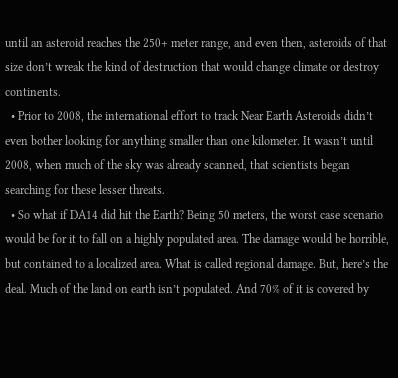until an asteroid reaches the 250+ meter range, and even then, asteroids of that size don’t wreak the kind of destruction that would change climate or destroy continents.
  • Prior to 2008, the international effort to track Near Earth Asteroids didn’t even bother looking for anything smaller than one kilometer. It wasn’t until 2008, when much of the sky was already scanned, that scientists began searching for these lesser threats.
  • So what if DA14 did hit the Earth? Being 50 meters, the worst case scenario would be for it to fall on a highly populated area. The damage would be horrible, but contained to a localized area. What is called regional damage. But, here’s the deal. Much of the land on earth isn’t populated. And 70% of it is covered by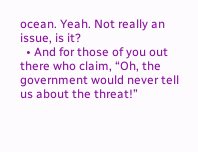ocean. Yeah. Not really an issue, is it?
  • And for those of you out there who claim, “Oh, the government would never tell us about the threat!”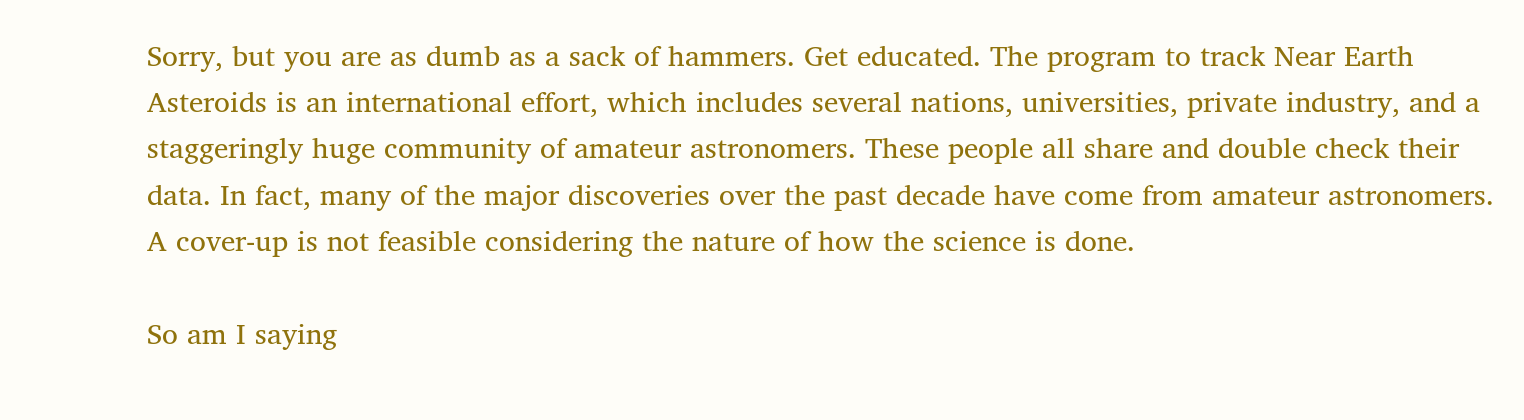Sorry, but you are as dumb as a sack of hammers. Get educated. The program to track Near Earth Asteroids is an international effort, which includes several nations, universities, private industry, and a staggeringly huge community of amateur astronomers. These people all share and double check their data. In fact, many of the major discoveries over the past decade have come from amateur astronomers. A cover-up is not feasible considering the nature of how the science is done.

So am I saying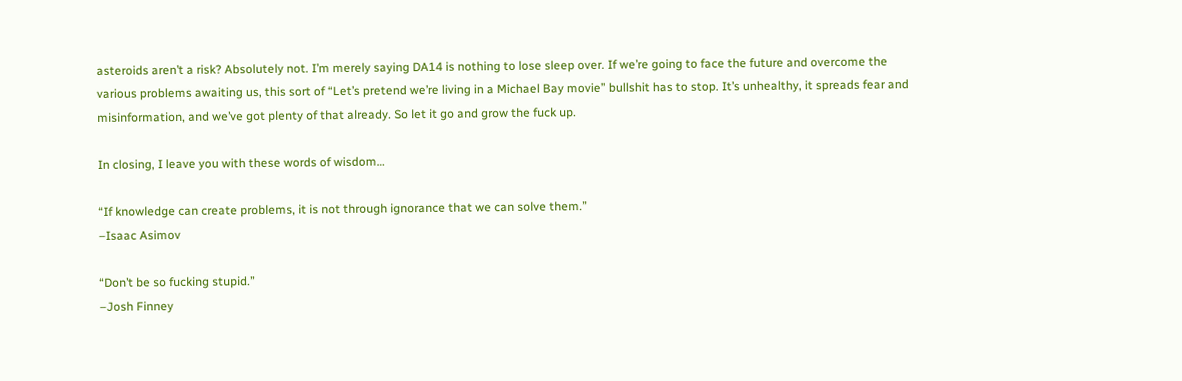asteroids aren’t a risk? Absolutely not. I’m merely saying DA14 is nothing to lose sleep over. If we’re going to face the future and overcome the various problems awaiting us, this sort of “Let’s pretend we’re living in a Michael Bay movie” bullshit has to stop. It’s unhealthy, it spreads fear and misinformation, and we’ve got plenty of that already. So let it go and grow the fuck up.

In closing, I leave you with these words of wisdom…

“If knowledge can create problems, it is not through ignorance that we can solve them.”
–Isaac Asimov

“Don’t be so fucking stupid.”
–Josh Finney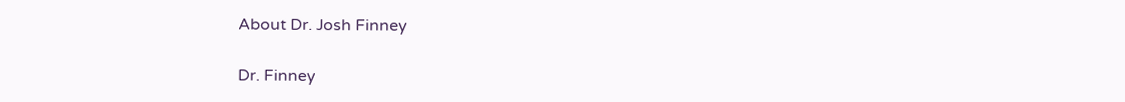About Dr. Josh Finney

Dr. Finney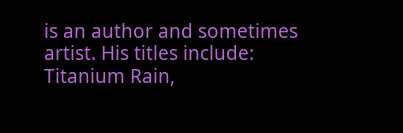is an author and sometimes artist. His titles include: Titanium Rain,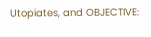Utopiates, and OBJECTIVE: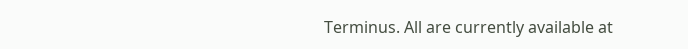Terminus. All are currently available at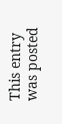This entry was posted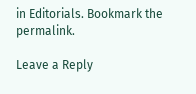in Editorials. Bookmark the permalink.

Leave a Reply